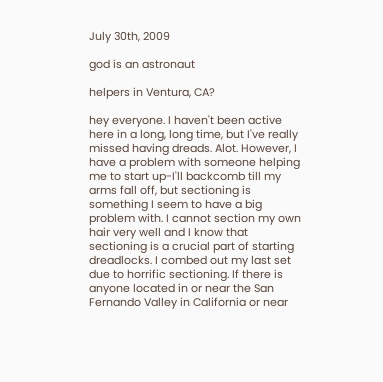July 30th, 2009

god is an astronaut

helpers in Ventura, CA?

hey everyone. I haven't been active here in a long, long time, but I've really missed having dreads. Alot. However, I have a problem with someone helping me to start up-I'll backcomb till my arms fall off, but sectioning is something I seem to have a big problem with. I cannot section my own hair very well and I know that sectioning is a crucial part of starting dreadlocks. I combed out my last set due to horrific sectioning. If there is anyone located in or near the San Fernando Valley in California or near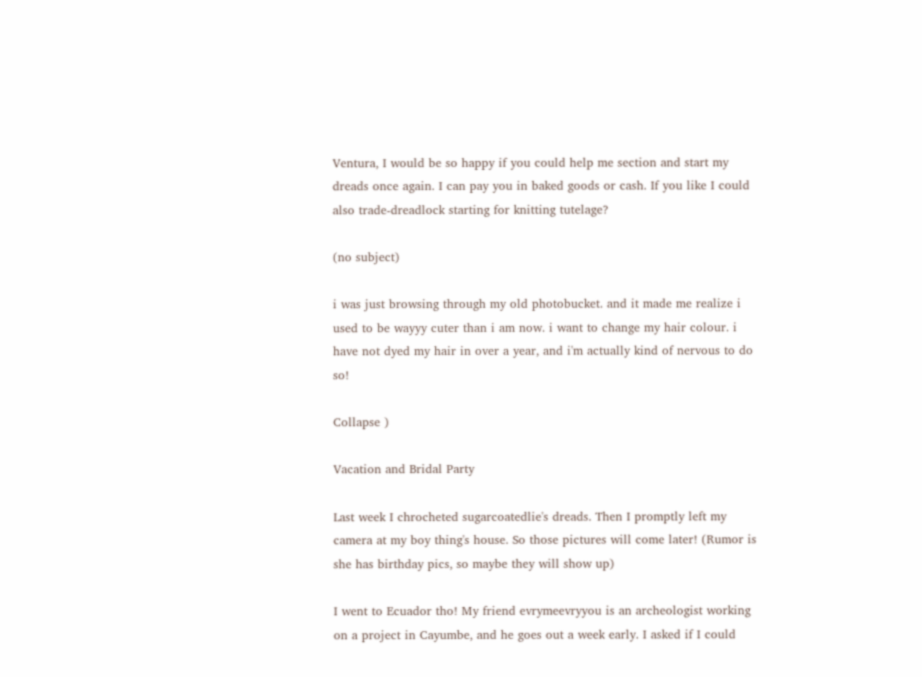Ventura, I would be so happy if you could help me section and start my dreads once again. I can pay you in baked goods or cash. If you like I could also trade-dreadlock starting for knitting tutelage?

(no subject)

i was just browsing through my old photobucket. and it made me realize i used to be wayyy cuter than i am now. i want to change my hair colour. i have not dyed my hair in over a year, and i'm actually kind of nervous to do so!

Collapse )

Vacation and Bridal Party

Last week I chrocheted sugarcoatedlie's dreads. Then I promptly left my camera at my boy thing's house. So those pictures will come later! (Rumor is she has birthday pics, so maybe they will show up)

I went to Ecuador tho! My friend evrymeevryyou is an archeologist working on a project in Cayumbe, and he goes out a week early. I asked if I could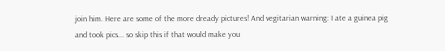join him. Here are some of the more dready pictures! And vegitarian warning: I ate a guinea pig and took pics... so skip this if that would make you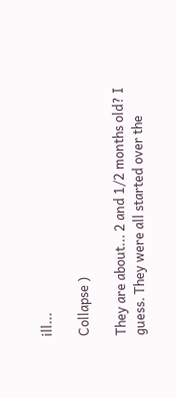ill...

Collapse )

They are about... 2 and 1/2 months old? I guess. They were all started over the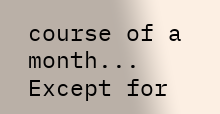course of a month... Except for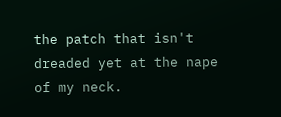the patch that isn't dreaded yet at the nape of my neck.